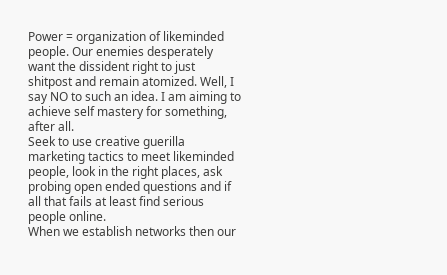Power = organization of likeminded people. Our enemies desperately want the dissident right to just shitpost and remain atomized. Well, I say NO to such an idea. I am aiming to achieve self mastery for something, after all.
Seek to use creative guerilla marketing tactics to meet likeminded people, look in the right places, ask probing open ended questions and if all that fails at least find serious people online.
When we establish networks then our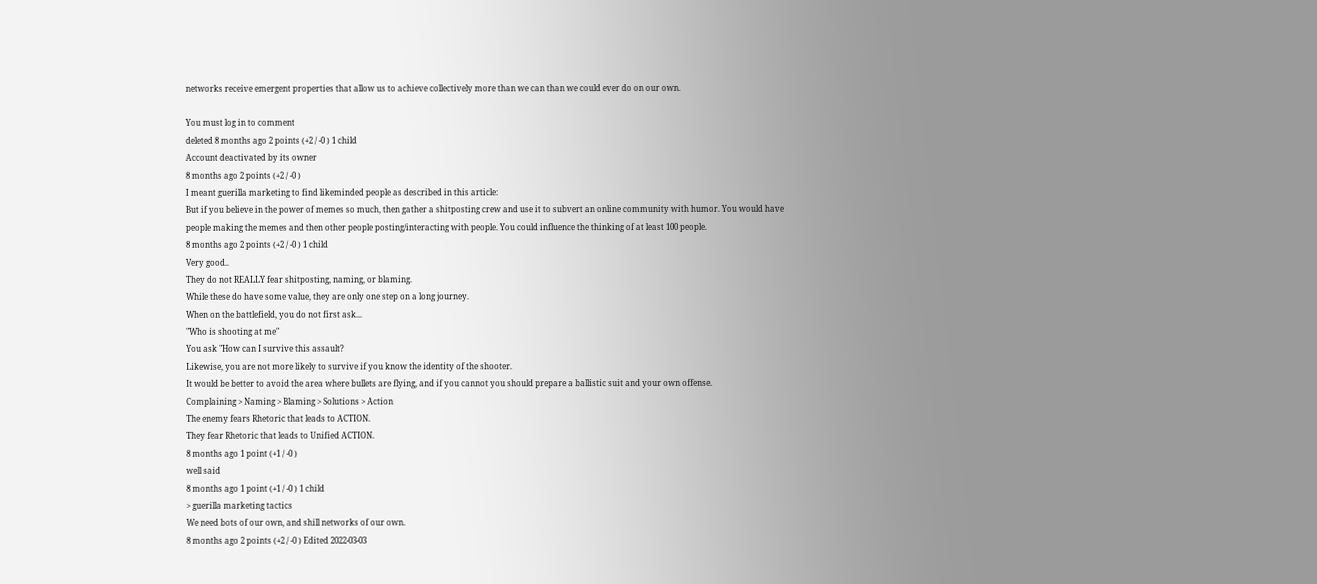networks receive emergent properties that allow us to achieve collectively more than we can than we could ever do on our own.

You must log in to comment
deleted 8 months ago 2 points (+2 / -0 ) 1 child
Account deactivated by its owner
8 months ago 2 points (+2 / -0 )
I meant guerilla marketing to find likeminded people as described in this article:
But if you believe in the power of memes so much, then gather a shitposting crew and use it to subvert an online community with humor. You would have people making the memes and then other people posting/interacting with people. You could influence the thinking of at least 100 people.
8 months ago 2 points (+2 / -0 ) 1 child
Very good..
They do not REALLY fear shitposting, naming, or blaming.
While these do have some value, they are only one step on a long journey.
When on the battlefield, you do not first ask...
"Who is shooting at me"
You ask "How can I survive this assault?
Likewise, you are not more likely to survive if you know the identity of the shooter.
It would be better to avoid the area where bullets are flying, and if you cannot you should prepare a ballistic suit and your own offense.
Complaining > Naming > Blaming > Solutions > Action
The enemy fears Rhetoric that leads to ACTION.
They fear Rhetoric that leads to Unified ACTION.
8 months ago 1 point (+1 / -0 )
well said
8 months ago 1 point (+1 / -0 ) 1 child
> guerilla marketing tactics
We need bots of our own, and shill networks of our own.
8 months ago 2 points (+2 / -0 ) Edited 2022-03-03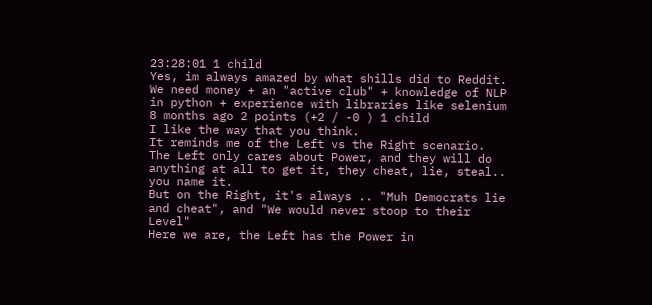23:28:01 1 child
Yes, im always amazed by what shills did to Reddit. We need money + an "active club" + knowledge of NLP in python + experience with libraries like selenium
8 months ago 2 points (+2 / -0 ) 1 child
I like the way that you think.
It reminds me of the Left vs the Right scenario.
The Left only cares about Power, and they will do anything at all to get it, they cheat, lie, steal.. you name it.
But on the Right, it's always .. "Muh Democrats lie and cheat", and "We would never stoop to their Level"
Here we are, the Left has the Power in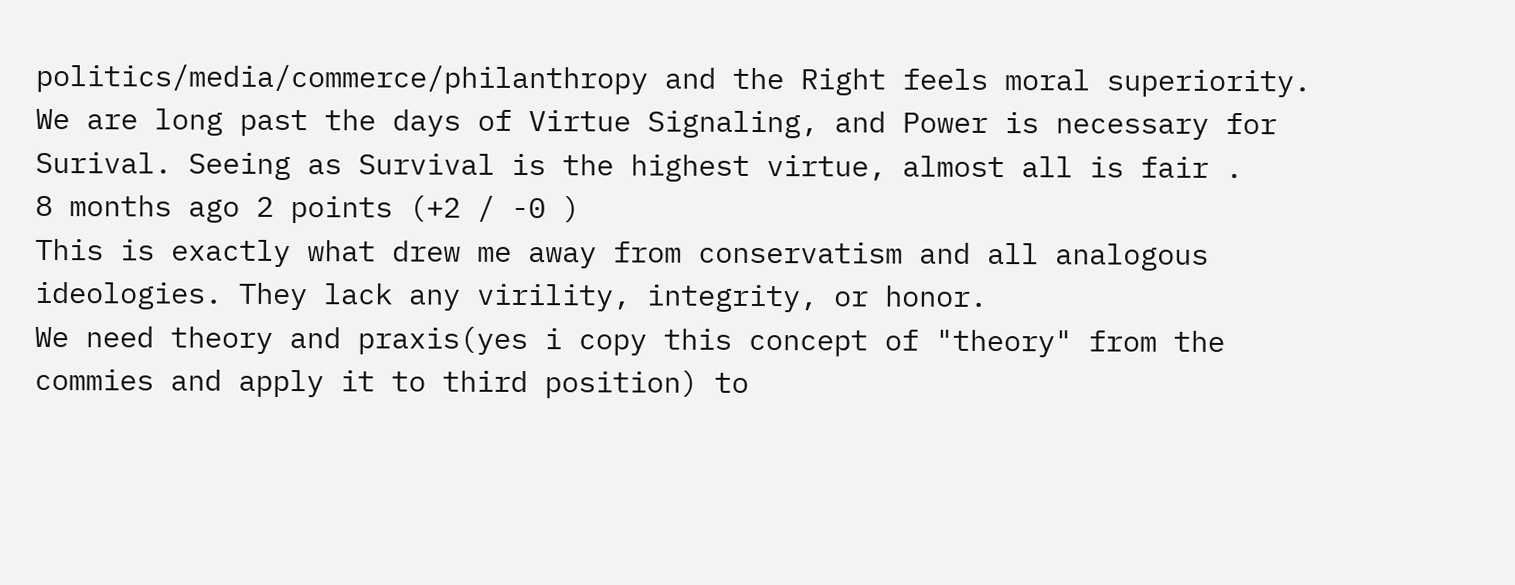politics/media/commerce/philanthropy and the Right feels moral superiority.
We are long past the days of Virtue Signaling, and Power is necessary for Surival. Seeing as Survival is the highest virtue, almost all is fair .
8 months ago 2 points (+2 / -0 )
This is exactly what drew me away from conservatism and all analogous ideologies. They lack any virility, integrity, or honor.
We need theory and praxis(yes i copy this concept of "theory" from the commies and apply it to third position) to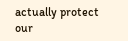actually protect our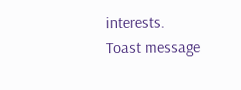interests.
Toast message